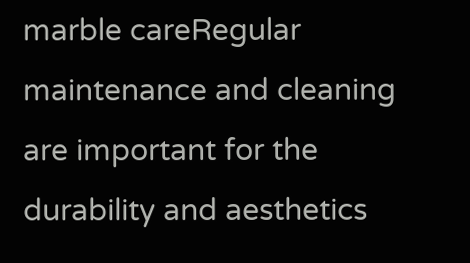marble careRegular maintenance and cleaning are important for the durability and aesthetics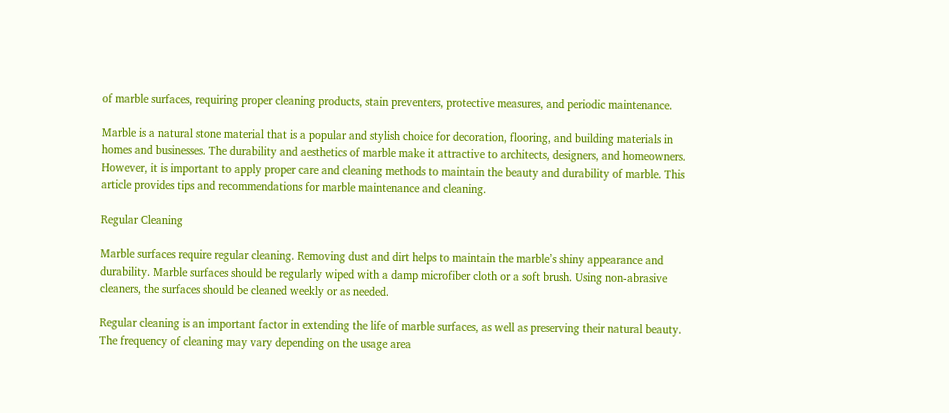of marble surfaces, requiring proper cleaning products, stain preventers, protective measures, and periodic maintenance.

Marble is a natural stone material that is a popular and stylish choice for decoration, flooring, and building materials in homes and businesses. The durability and aesthetics of marble make it attractive to architects, designers, and homeowners. However, it is important to apply proper care and cleaning methods to maintain the beauty and durability of marble. This article provides tips and recommendations for marble maintenance and cleaning.

Regular Cleaning

Marble surfaces require regular cleaning. Removing dust and dirt helps to maintain the marble’s shiny appearance and durability. Marble surfaces should be regularly wiped with a damp microfiber cloth or a soft brush. Using non-abrasive cleaners, the surfaces should be cleaned weekly or as needed.

Regular cleaning is an important factor in extending the life of marble surfaces, as well as preserving their natural beauty. The frequency of cleaning may vary depending on the usage area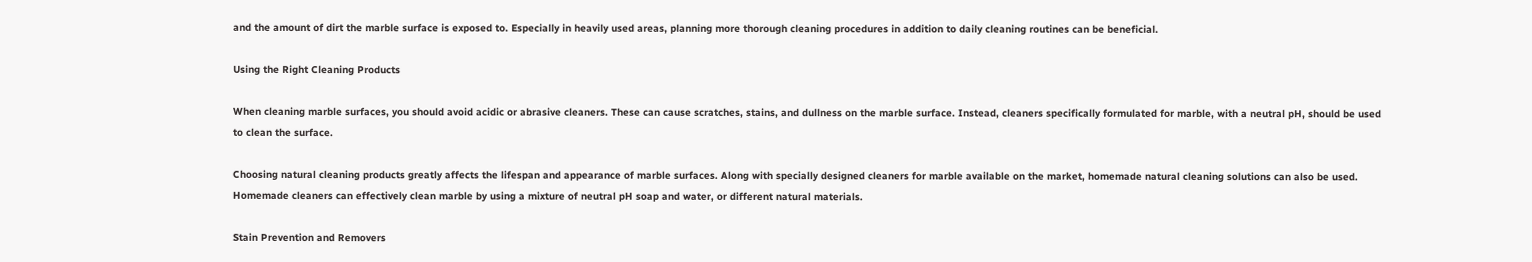and the amount of dirt the marble surface is exposed to. Especially in heavily used areas, planning more thorough cleaning procedures in addition to daily cleaning routines can be beneficial.

Using the Right Cleaning Products

When cleaning marble surfaces, you should avoid acidic or abrasive cleaners. These can cause scratches, stains, and dullness on the marble surface. Instead, cleaners specifically formulated for marble, with a neutral pH, should be used to clean the surface.

Choosing natural cleaning products greatly affects the lifespan and appearance of marble surfaces. Along with specially designed cleaners for marble available on the market, homemade natural cleaning solutions can also be used. Homemade cleaners can effectively clean marble by using a mixture of neutral pH soap and water, or different natural materials.

Stain Prevention and Removers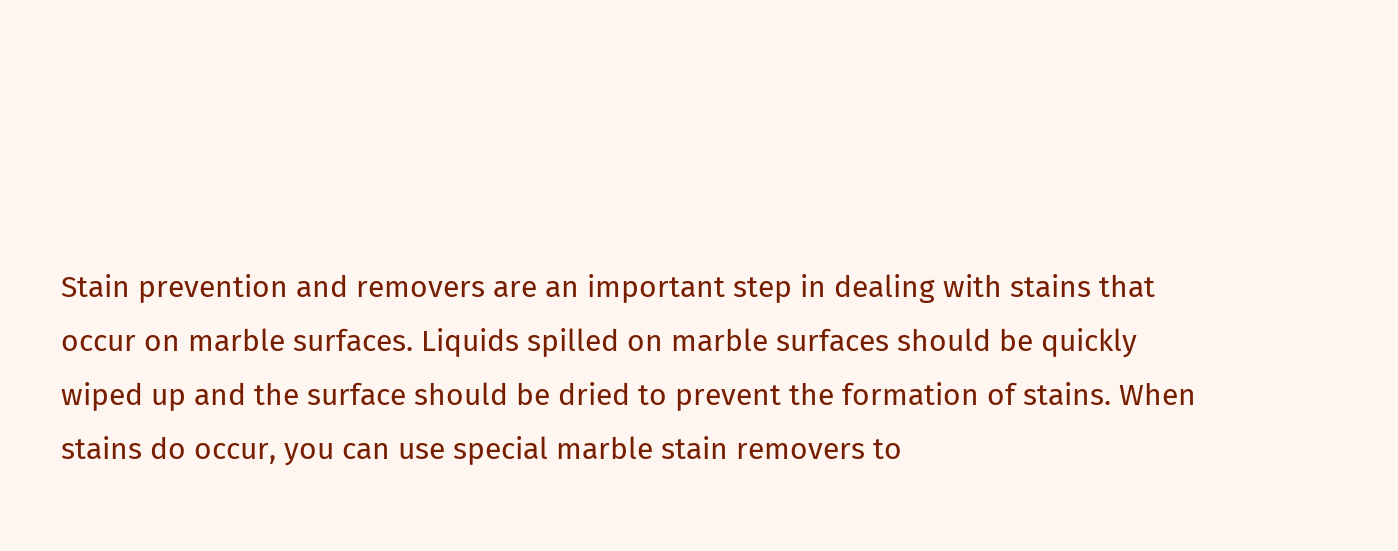Stain prevention and removers are an important step in dealing with stains that occur on marble surfaces. Liquids spilled on marble surfaces should be quickly wiped up and the surface should be dried to prevent the formation of stains. When stains do occur, you can use special marble stain removers to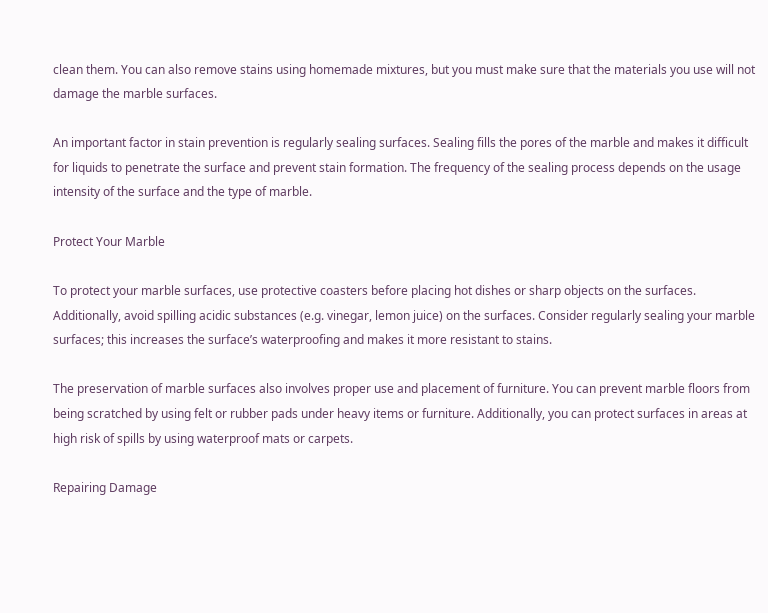clean them. You can also remove stains using homemade mixtures, but you must make sure that the materials you use will not damage the marble surfaces.

An important factor in stain prevention is regularly sealing surfaces. Sealing fills the pores of the marble and makes it difficult for liquids to penetrate the surface and prevent stain formation. The frequency of the sealing process depends on the usage intensity of the surface and the type of marble.

Protect Your Marble

To protect your marble surfaces, use protective coasters before placing hot dishes or sharp objects on the surfaces. Additionally, avoid spilling acidic substances (e.g. vinegar, lemon juice) on the surfaces. Consider regularly sealing your marble surfaces; this increases the surface’s waterproofing and makes it more resistant to stains.

The preservation of marble surfaces also involves proper use and placement of furniture. You can prevent marble floors from being scratched by using felt or rubber pads under heavy items or furniture. Additionally, you can protect surfaces in areas at high risk of spills by using waterproof mats or carpets.

Repairing Damage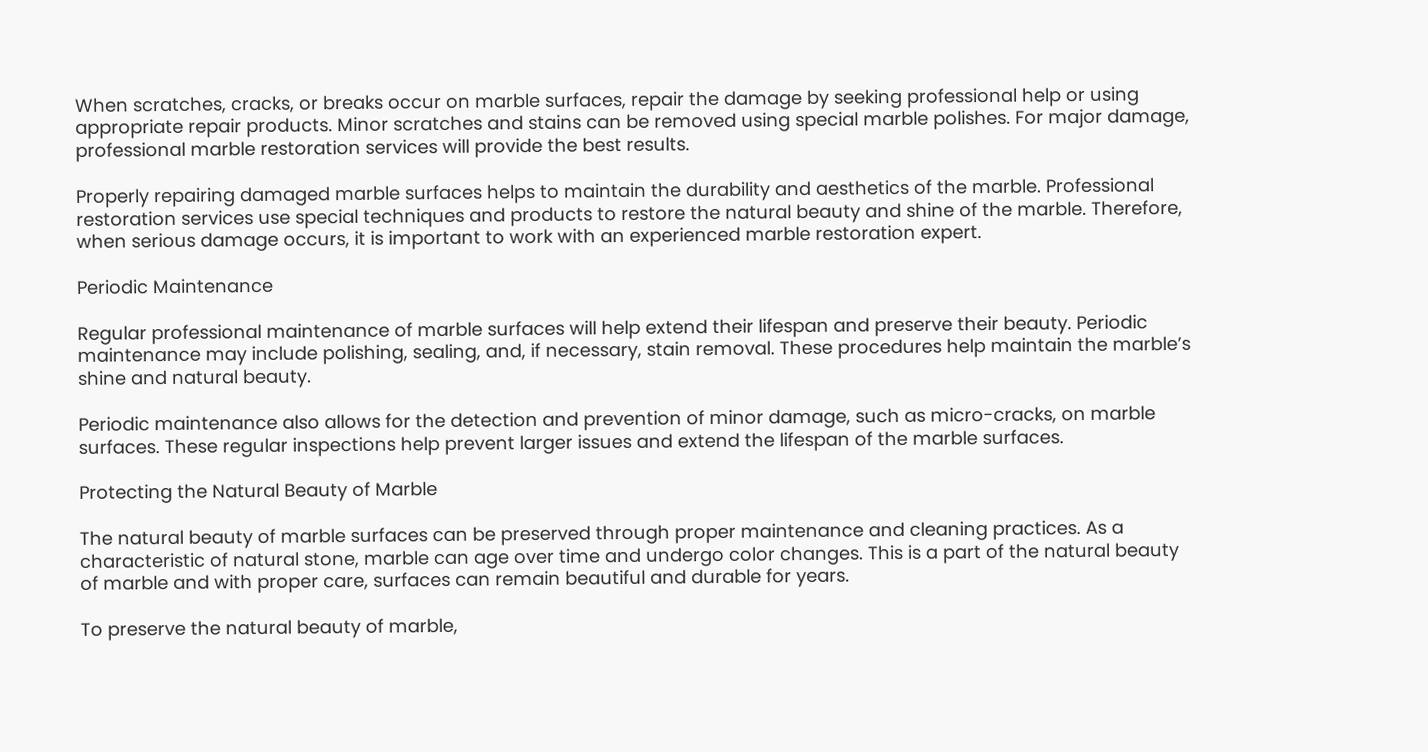When scratches, cracks, or breaks occur on marble surfaces, repair the damage by seeking professional help or using appropriate repair products. Minor scratches and stains can be removed using special marble polishes. For major damage, professional marble restoration services will provide the best results.

Properly repairing damaged marble surfaces helps to maintain the durability and aesthetics of the marble. Professional restoration services use special techniques and products to restore the natural beauty and shine of the marble. Therefore, when serious damage occurs, it is important to work with an experienced marble restoration expert.

Periodic Maintenance

Regular professional maintenance of marble surfaces will help extend their lifespan and preserve their beauty. Periodic maintenance may include polishing, sealing, and, if necessary, stain removal. These procedures help maintain the marble’s shine and natural beauty.

Periodic maintenance also allows for the detection and prevention of minor damage, such as micro-cracks, on marble surfaces. These regular inspections help prevent larger issues and extend the lifespan of the marble surfaces.

Protecting the Natural Beauty of Marble

The natural beauty of marble surfaces can be preserved through proper maintenance and cleaning practices. As a characteristic of natural stone, marble can age over time and undergo color changes. This is a part of the natural beauty of marble and with proper care, surfaces can remain beautiful and durable for years.

To preserve the natural beauty of marble,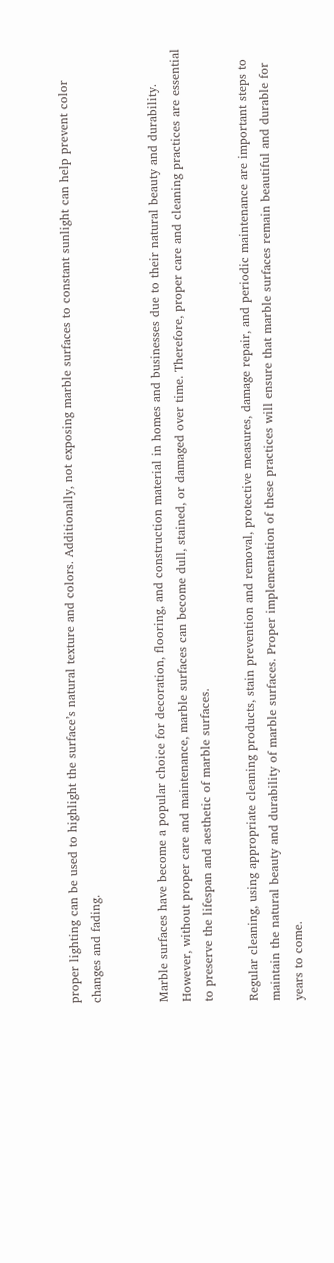proper lighting can be used to highlight the surface’s natural texture and colors. Additionally, not exposing marble surfaces to constant sunlight can help prevent color changes and fading.


Marble surfaces have become a popular choice for decoration, flooring, and construction material in homes and businesses due to their natural beauty and durability. However, without proper care and maintenance, marble surfaces can become dull, stained, or damaged over time. Therefore, proper care and cleaning practices are essential to preserve the lifespan and aesthetic of marble surfaces.

Regular cleaning, using appropriate cleaning products, stain prevention and removal, protective measures, damage repair, and periodic maintenance are important steps to maintain the natural beauty and durability of marble surfaces. Proper implementation of these practices will ensure that marble surfaces remain beautiful and durable for years to come.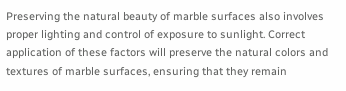Preserving the natural beauty of marble surfaces also involves proper lighting and control of exposure to sunlight. Correct application of these factors will preserve the natural colors and textures of marble surfaces, ensuring that they remain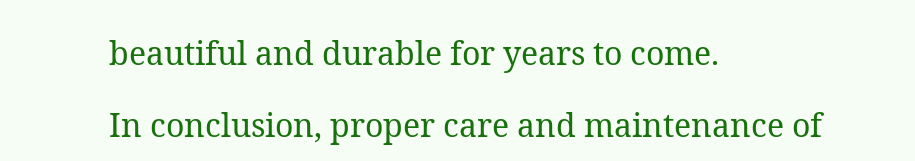beautiful and durable for years to come.

In conclusion, proper care and maintenance of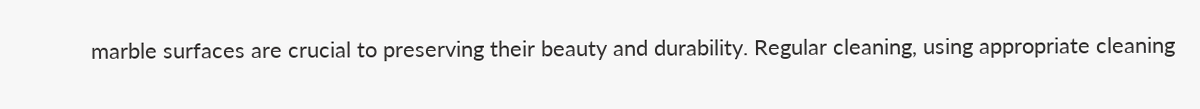marble surfaces are crucial to preserving their beauty and durability. Regular cleaning, using appropriate cleaning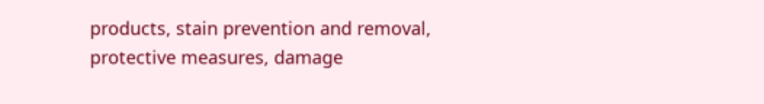products, stain prevention and removal, protective measures, damage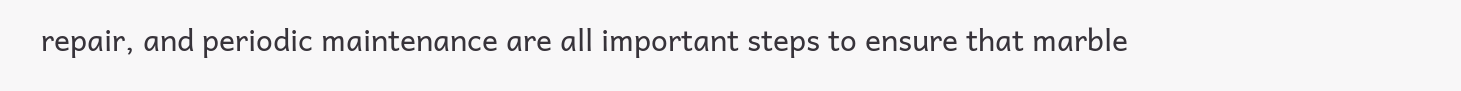repair, and periodic maintenance are all important steps to ensure that marble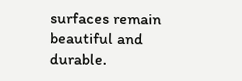surfaces remain beautiful and durable.